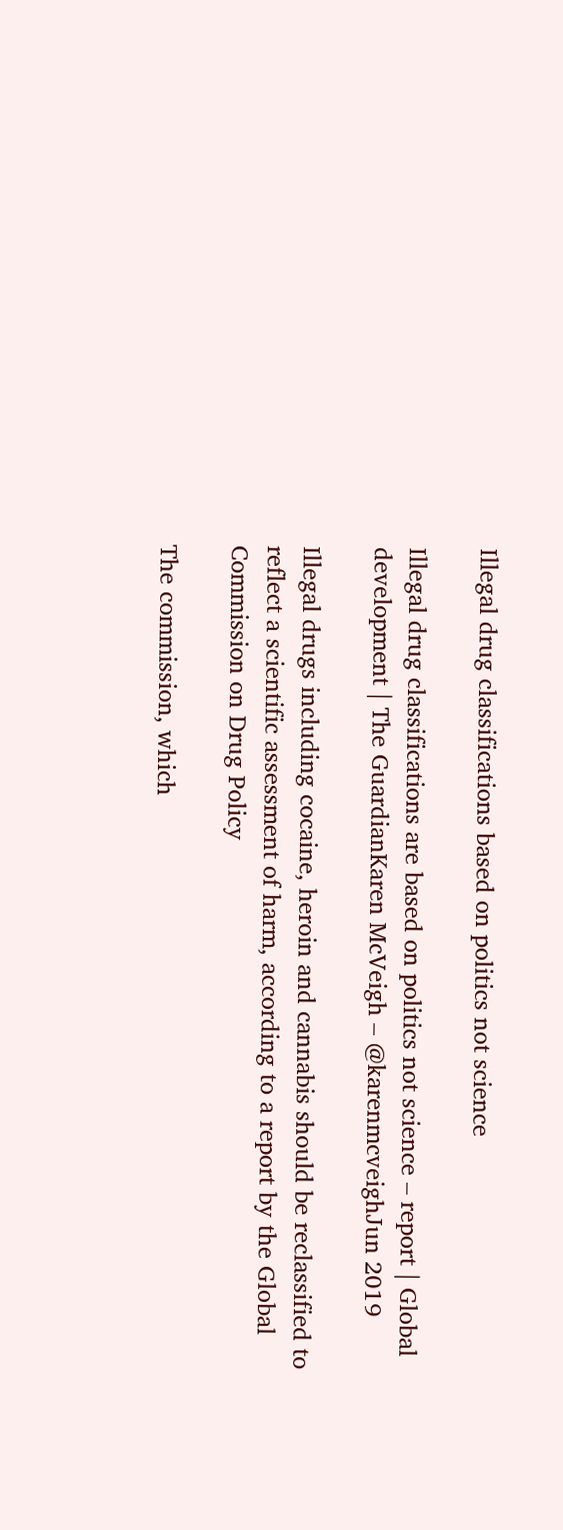Illegal drug classifications based on politics not science

Illegal drug classifications are based on politics not science – report | Global development | The GuardianKaren McVeigh – @karenmcveighJun 2019

Illegal drugs including cocaine, heroin and cannabis should be reclassified to reflect a scientific assessment of harm, according to a report by the Global Commission on Drug Policy

The commission, which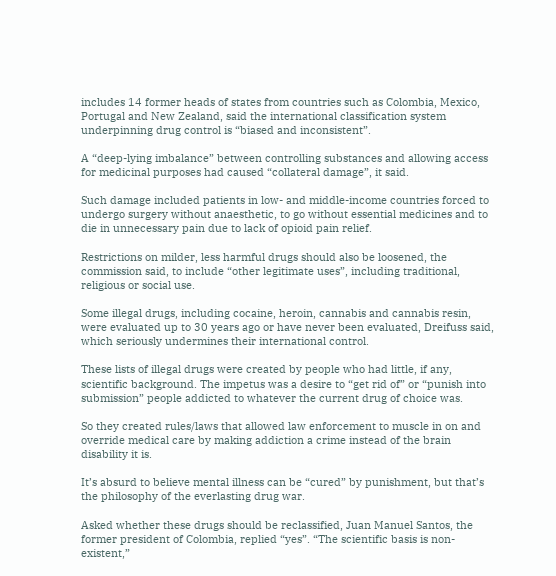includes 14 former heads of states from countries such as Colombia, Mexico, Portugal and New Zealand, said the international classification system underpinning drug control is “biased and inconsistent”.

A “deep-lying imbalance” between controlling substances and allowing access for medicinal purposes had caused “collateral damage”, it said.

Such damage included patients in low- and middle-income countries forced to undergo surgery without anaesthetic, to go without essential medicines and to die in unnecessary pain due to lack of opioid pain relief.

Restrictions on milder, less harmful drugs should also be loosened, the commission said, to include “other legitimate uses”, including traditional, religious or social use.

Some illegal drugs, including cocaine, heroin, cannabis and cannabis resin, were evaluated up to 30 years ago or have never been evaluated, Dreifuss said, which seriously undermines their international control.

These lists of illegal drugs were created by people who had little, if any, scientific background. The impetus was a desire to “get rid of” or “punish into submission” people addicted to whatever the current drug of choice was.

So they created rules/laws that allowed law enforcement to muscle in on and override medical care by making addiction a crime instead of the brain disability it is.

It’s absurd to believe mental illness can be “cured” by punishment, but that’s the philosophy of the everlasting drug war.

Asked whether these drugs should be reclassified, Juan Manuel Santos, the former president of Colombia, replied “yes”. “The scientific basis is non-existent,”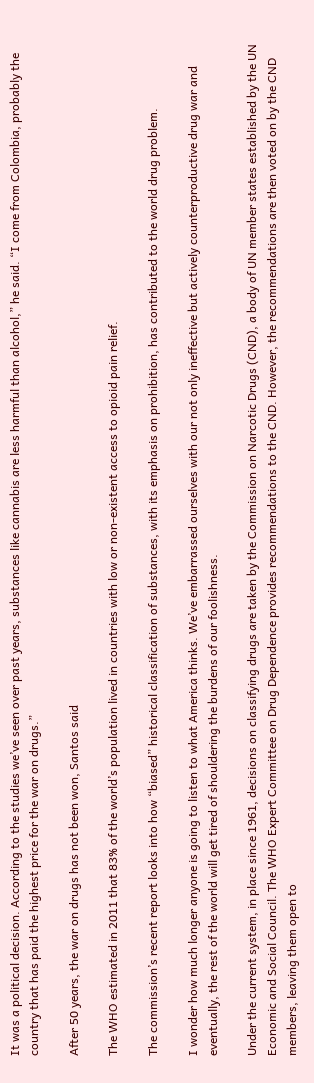It was a political decision. According to the studies we’ve seen over past years, substances like cannabis are less harmful than alcohol,” he said. “I come from Colombia, probably the country that has paid the highest price for the war on drugs.”

After 50 years, the war on drugs has not been won, Santos said

The WHO estimated in 2011 that 83% of the world’s population lived in countries with low or non-existent access to opioid pain relief.

The commission’s recent report looks into how “biased” historical classification of substances, with its emphasis on prohibition, has contributed to the world drug problem.

I wonder how much longer anyone is going to listen to what America thinks. We’ve embarrassed ourselves with our not only ineffective but actively counterproductive drug war and eventually, the rest of the world will get tired of shouldering the burdens of our foolishness.

Under the current system, in place since 1961, decisions on classifying drugs are taken by the Commission on Narcotic Drugs (CND), a body of UN member states established by the UN Economic and Social Council. The WHO Expert Committee on Drug Dependence provides recommendations to the CND. However, the recommendations are then voted on by the CND members, leaving them open to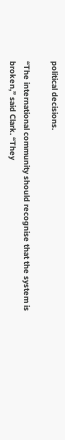political decisions.

“The international community should recognise that the system is broken,” said Clark. “They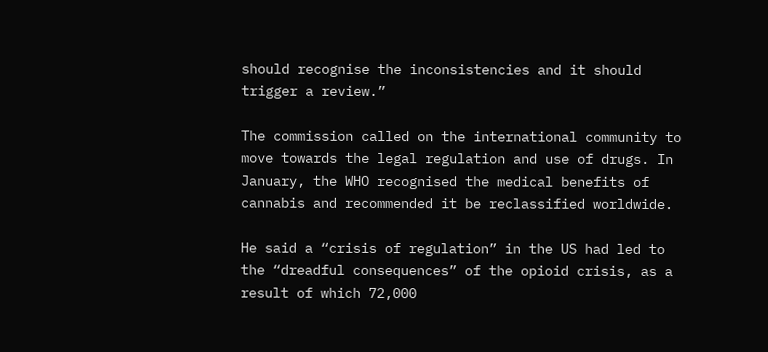should recognise the inconsistencies and it should trigger a review.”

The commission called on the international community to move towards the legal regulation and use of drugs. In January, the WHO recognised the medical benefits of cannabis and recommended it be reclassified worldwide.

He said a “crisis of regulation” in the US had led to the “dreadful consequences” of the opioid crisis, as a result of which 72,000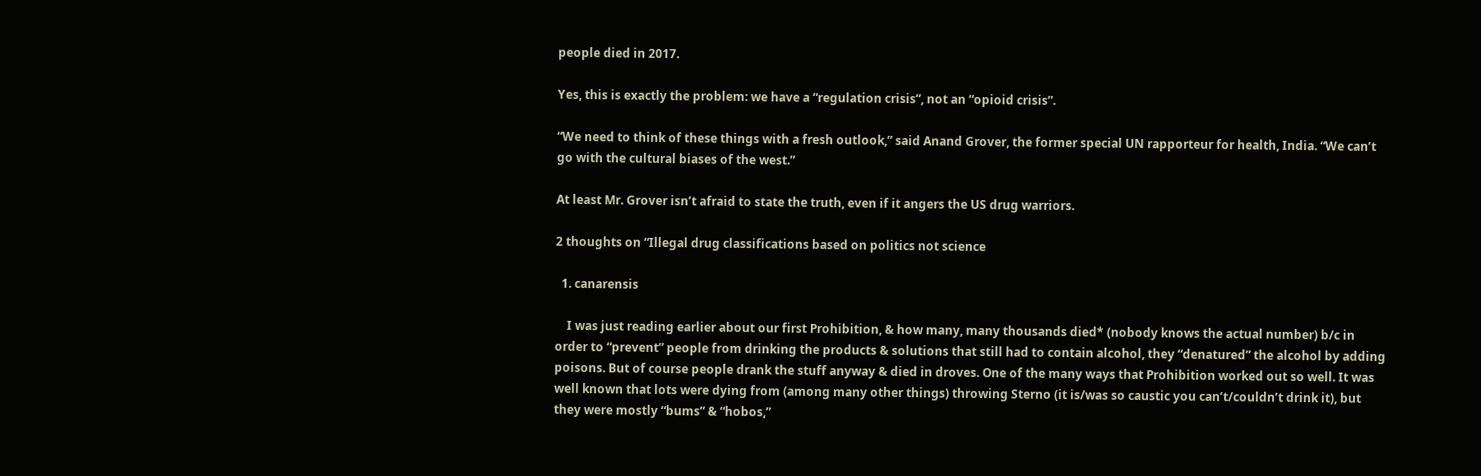people died in 2017.

Yes, this is exactly the problem: we have a “regulation crisis”, not an “opioid crisis”.

“We need to think of these things with a fresh outlook,” said Anand Grover, the former special UN rapporteur for health, India. “We can’t go with the cultural biases of the west.”

At least Mr. Grover isn’t afraid to state the truth, even if it angers the US drug warriors.

2 thoughts on “Illegal drug classifications based on politics not science

  1. canarensis

    I was just reading earlier about our first Prohibition, & how many, many thousands died* (nobody knows the actual number) b/c in order to “prevent” people from drinking the products & solutions that still had to contain alcohol, they “denatured” the alcohol by adding poisons. But of course people drank the stuff anyway & died in droves. One of the many ways that Prohibition worked out so well. It was well known that lots were dying from (among many other things) throwing Sterno (it is/was so caustic you can’t/couldn’t drink it), but they were mostly “bums” & “hobos,”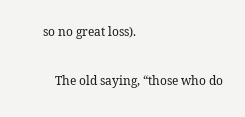so no great loss).

    The old saying, “those who do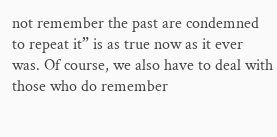not remember the past are condemned to repeat it” is as true now as it ever was. Of course, we also have to deal with those who do remember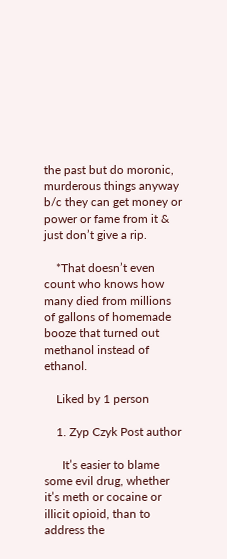the past but do moronic, murderous things anyway b/c they can get money or power or fame from it & just don’t give a rip.

    *That doesn’t even count who knows how many died from millions of gallons of homemade booze that turned out methanol instead of ethanol.

    Liked by 1 person

    1. Zyp Czyk Post author

      It’s easier to blame some evil drug, whether it’s meth or cocaine or illicit opioid, than to address the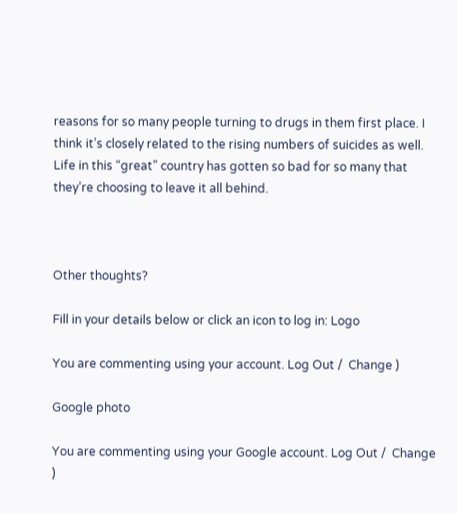reasons for so many people turning to drugs in them first place. I think it’s closely related to the rising numbers of suicides as well. Life in this “great” country has gotten so bad for so many that they’re choosing to leave it all behind.



Other thoughts?

Fill in your details below or click an icon to log in: Logo

You are commenting using your account. Log Out /  Change )

Google photo

You are commenting using your Google account. Log Out /  Change )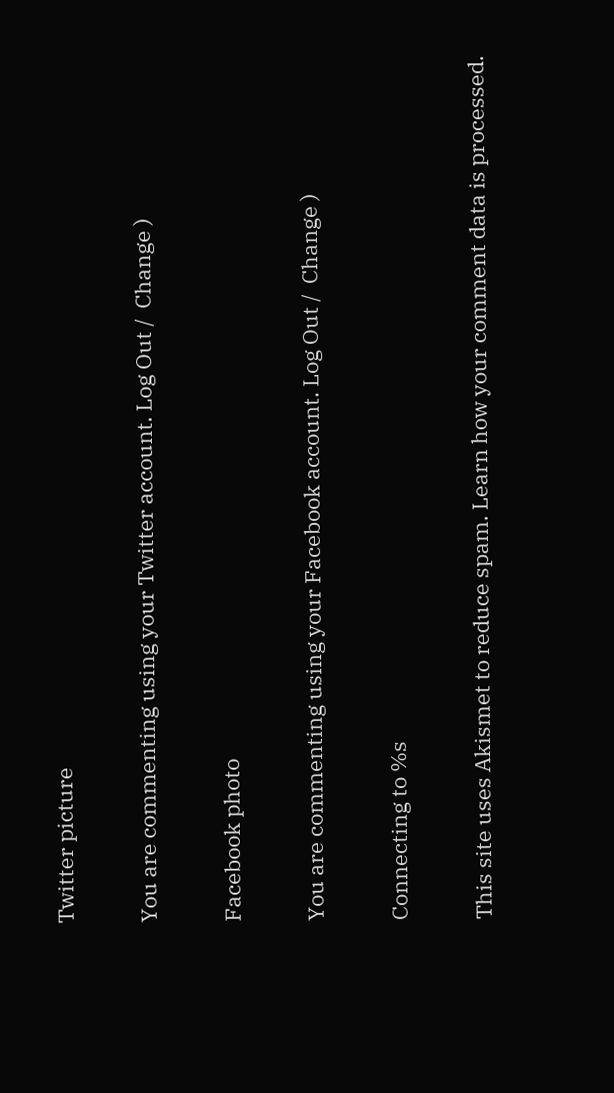Twitter picture

You are commenting using your Twitter account. Log Out /  Change )

Facebook photo

You are commenting using your Facebook account. Log Out /  Change )

Connecting to %s

This site uses Akismet to reduce spam. Learn how your comment data is processed.